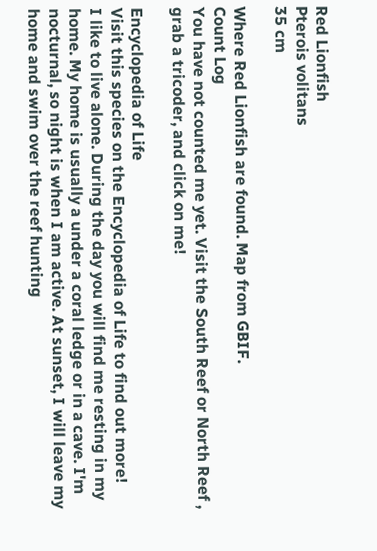Red Lionfish
Pterois volitans
35 cm

Where Red Lionfish are found. Map from GBIF.
Count Log
You have not counted me yet. Visit the South Reef or North Reef , grab a tricoder, and click on me!

Encyclopedia of Life
Visit this species on the Encyclopedia of Life to find out more!
I like to live alone. During the day you will find me resting in my home. My home is usually a under a coral ledge or in a cave. I'm nocturnal, so night is when I am active. At sunset, I will leave my home and swim over the reef hunting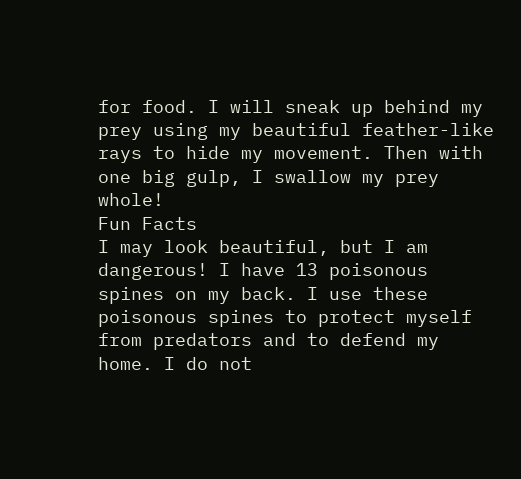for food. I will sneak up behind my prey using my beautiful feather-like rays to hide my movement. Then with one big gulp, I swallow my prey whole!
Fun Facts
I may look beautiful, but I am dangerous! I have 13 poisonous spines on my back. I use these poisonous spines to protect myself from predators and to defend my home. I do not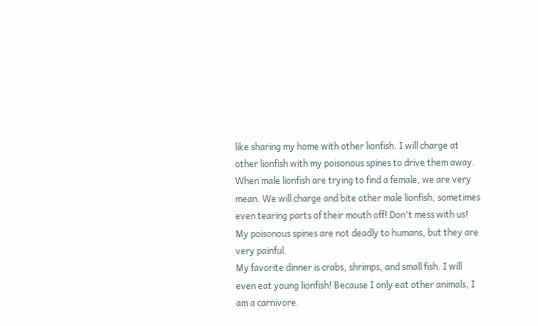like sharing my home with other lionfish. I will charge at other lionfish with my poisonous spines to drive them away. When male lionfish are trying to find a female, we are very mean. We will charge and bite other male lionfish, sometimes even tearing parts of their mouth off! Don't mess with us! My poisonous spines are not deadly to humans, but they are very painful.
My favorite dinner is crabs, shrimps, and small fish. I will even eat young lionfish! Because I only eat other animals, I am a carnivore.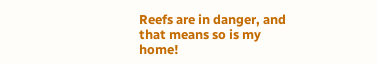Reefs are in danger, and that means so is my home!